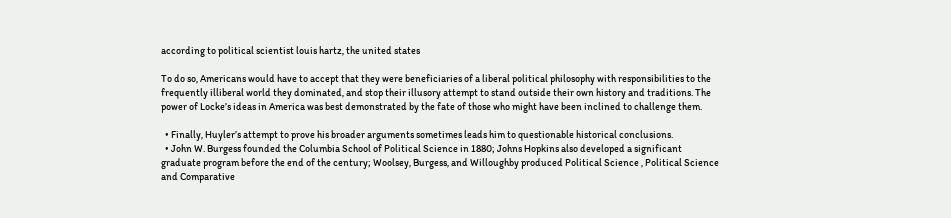according to political scientist louis hartz, the united states

To do so, Americans would have to accept that they were beneficiaries of a liberal political philosophy with responsibilities to the frequently illiberal world they dominated, and stop their illusory attempt to stand outside their own history and traditions. The power of Locke’s ideas in America was best demonstrated by the fate of those who might have been inclined to challenge them.

  • Finally, Huyler’s attempt to prove his broader arguments sometimes leads him to questionable historical conclusions.
  • John W. Burgess founded the Columbia School of Political Science in 1880; Johns Hopkins also developed a significant graduate program before the end of the century; Woolsey, Burgess, and Willoughby produced Political Science , Political Science and Comparative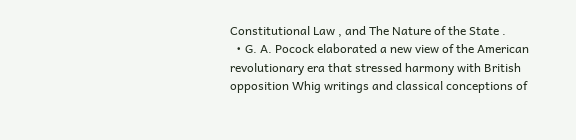Constitutional Law , and The Nature of the State .
  • G. A. Pocock elaborated a new view of the American revolutionary era that stressed harmony with British opposition Whig writings and classical conceptions of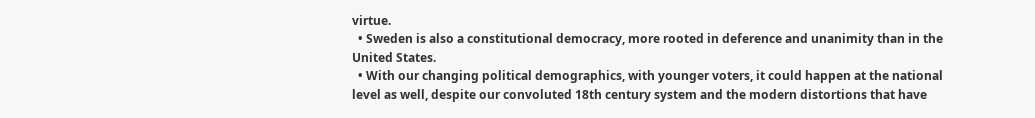virtue.
  • Sweden is also a constitutional democracy, more rooted in deference and unanimity than in the United States.
  • With our changing political demographics, with younger voters, it could happen at the national level as well, despite our convoluted 18th century system and the modern distortions that have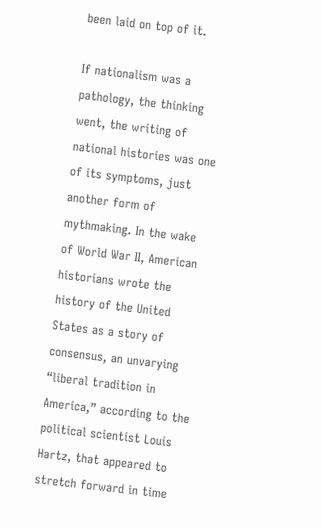been laid on top of it.

If nationalism was a pathology, the thinking went, the writing of national histories was one of its symptoms, just another form of mythmaking. In the wake of World War II, American historians wrote the history of the United States as a story of consensus, an unvarying “liberal tradition in America,” according to the political scientist Louis Hartz, that appeared to stretch forward in time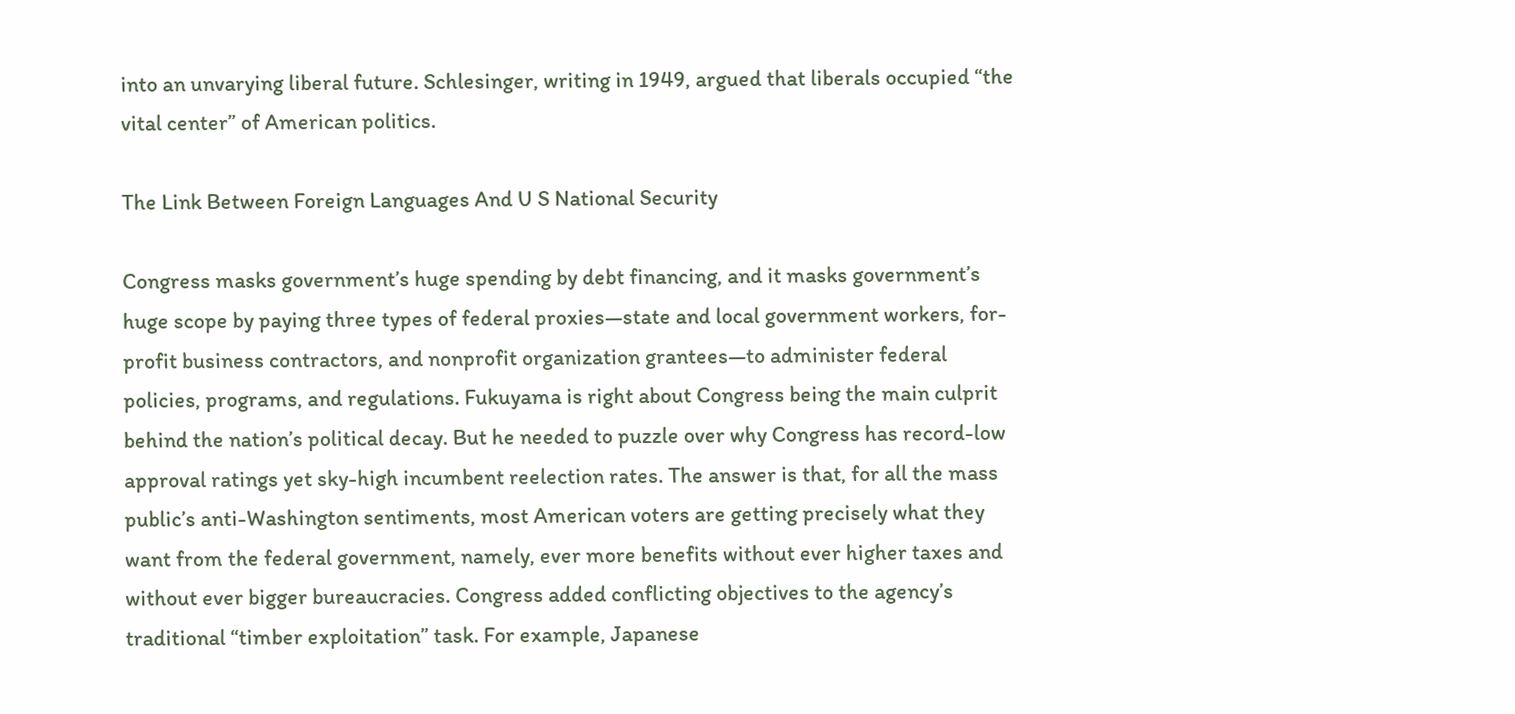into an unvarying liberal future. Schlesinger, writing in 1949, argued that liberals occupied “the vital center” of American politics.

The Link Between Foreign Languages And U S National Security

Congress masks government’s huge spending by debt financing, and it masks government’s huge scope by paying three types of federal proxies—state and local government workers, for-profit business contractors, and nonprofit organization grantees—to administer federal policies, programs, and regulations. Fukuyama is right about Congress being the main culprit behind the nation’s political decay. But he needed to puzzle over why Congress has record-low approval ratings yet sky-high incumbent reelection rates. The answer is that, for all the mass public’s anti-Washington sentiments, most American voters are getting precisely what they want from the federal government, namely, ever more benefits without ever higher taxes and without ever bigger bureaucracies. Congress added conflicting objectives to the agency’s traditional “timber exploitation” task. For example, Japanese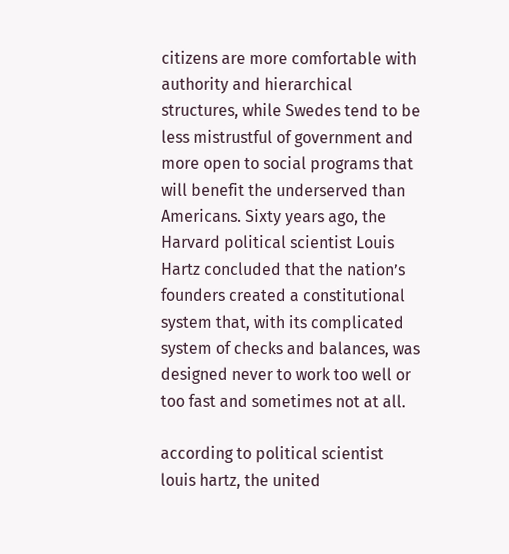citizens are more comfortable with authority and hierarchical structures, while Swedes tend to be less mistrustful of government and more open to social programs that will benefit the underserved than Americans. Sixty years ago, the Harvard political scientist Louis Hartz concluded that the nation’s founders created a constitutional system that, with its complicated system of checks and balances, was designed never to work too well or too fast and sometimes not at all.

according to political scientist louis hartz, the united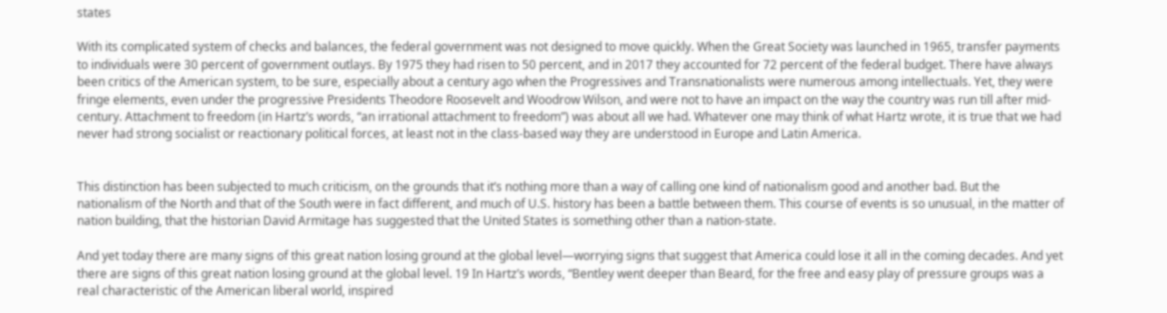states

With its complicated system of checks and balances, the federal government was not designed to move quickly. When the Great Society was launched in 1965, transfer payments to individuals were 30 percent of government outlays. By 1975 they had risen to 50 percent, and in 2017 they accounted for 72 percent of the federal budget. There have always been critics of the American system, to be sure, especially about a century ago when the Progressives and Transnationalists were numerous among intellectuals. Yet, they were fringe elements, even under the progressive Presidents Theodore Roosevelt and Woodrow Wilson, and were not to have an impact on the way the country was run till after mid-century. Attachment to freedom (in Hartz’s words, “an irrational attachment to freedom”) was about all we had. Whatever one may think of what Hartz wrote, it is true that we had never had strong socialist or reactionary political forces, at least not in the class-based way they are understood in Europe and Latin America.


This distinction has been subjected to much criticism, on the grounds that it’s nothing more than a way of calling one kind of nationalism good and another bad. But the nationalism of the North and that of the South were in fact different, and much of U.S. history has been a battle between them. This course of events is so unusual, in the matter of nation building, that the historian David Armitage has suggested that the United States is something other than a nation-state.

And yet today there are many signs of this great nation losing ground at the global level—worrying signs that suggest that America could lose it all in the coming decades. And yet there are signs of this great nation losing ground at the global level. 19 In Hartz’s words, “Bentley went deeper than Beard, for the free and easy play of pressure groups was a real characteristic of the American liberal world, inspired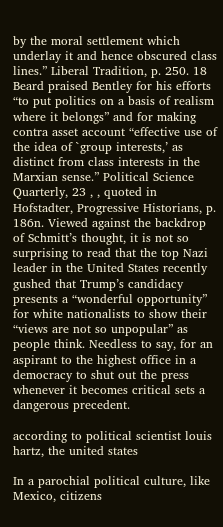by the moral settlement which underlay it and hence obscured class lines.” Liberal Tradition, p. 250. 18 Beard praised Bentley for his efforts “to put politics on a basis of realism where it belongs” and for making contra asset account “effective use of the idea of `group interests,’ as distinct from class interests in the Marxian sense.” Political Science Quarterly, 23 , , quoted in Hofstadter, Progressive Historians, p. 186n. Viewed against the backdrop of Schmitt’s thought, it is not so surprising to read that the top Nazi leader in the United States recently gushed that Trump’s candidacy presents a “wonderful opportunity” for white nationalists to show their “views are not so unpopular” as people think. Needless to say, for an aspirant to the highest office in a democracy to shut out the press whenever it becomes critical sets a dangerous precedent.

according to political scientist louis hartz, the united states

In a parochial political culture, like Mexico, citizens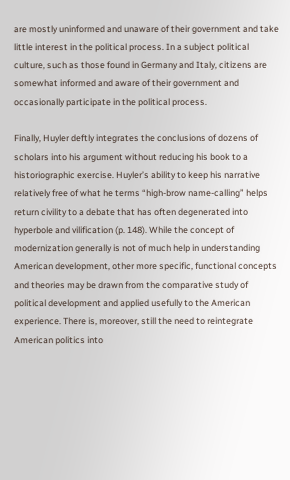are mostly uninformed and unaware of their government and take little interest in the political process. In a subject political culture, such as those found in Germany and Italy, citizens are somewhat informed and aware of their government and occasionally participate in the political process.

Finally, Huyler deftly integrates the conclusions of dozens of scholars into his argument without reducing his book to a historiographic exercise. Huyler’s ability to keep his narrative relatively free of what he terms “high-brow name-calling” helps return civility to a debate that has often degenerated into hyperbole and vilification (p. 148). While the concept of modernization generally is not of much help in understanding American development, other more specific, functional concepts and theories may be drawn from the comparative study of political development and applied usefully to the American experience. There is, moreover, still the need to reintegrate American politics into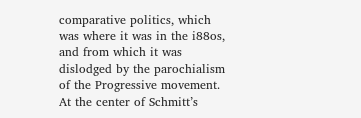comparative politics, which was where it was in the i88os, and from which it was dislodged by the parochialism of the Progressive movement. At the center of Schmitt’s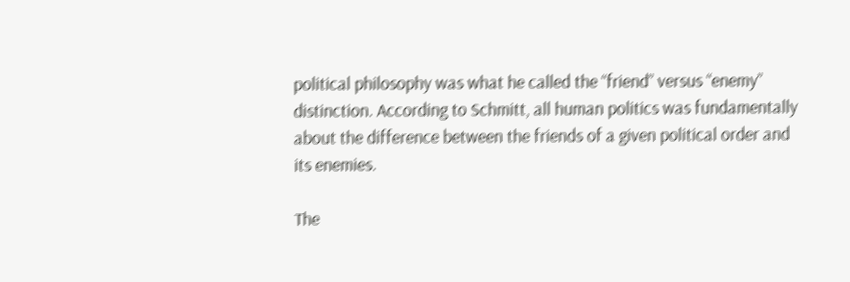political philosophy was what he called the “friend” versus “enemy” distinction. According to Schmitt, all human politics was fundamentally about the difference between the friends of a given political order and its enemies.

The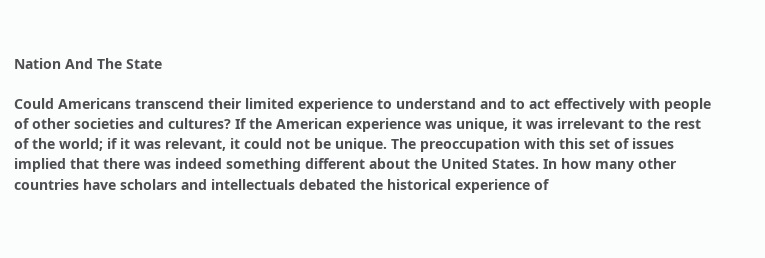Nation And The State

Could Americans transcend their limited experience to understand and to act effectively with people of other societies and cultures? If the American experience was unique, it was irrelevant to the rest of the world; if it was relevant, it could not be unique. The preoccupation with this set of issues implied that there was indeed something different about the United States. In how many other countries have scholars and intellectuals debated the historical experience of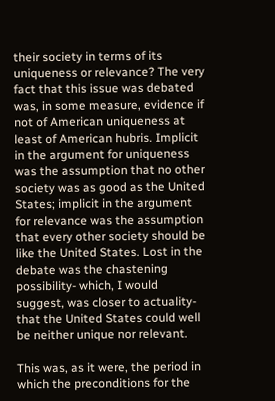their society in terms of its uniqueness or relevance? The very fact that this issue was debated was, in some measure, evidence if not of American uniqueness at least of American hubris. Implicit in the argument for uniqueness was the assumption that no other society was as good as the United States; implicit in the argument for relevance was the assumption that every other society should be like the United States. Lost in the debate was the chastening possibility- which, I would suggest, was closer to actuality-that the United States could well be neither unique nor relevant.

This was, as it were, the period in which the preconditions for the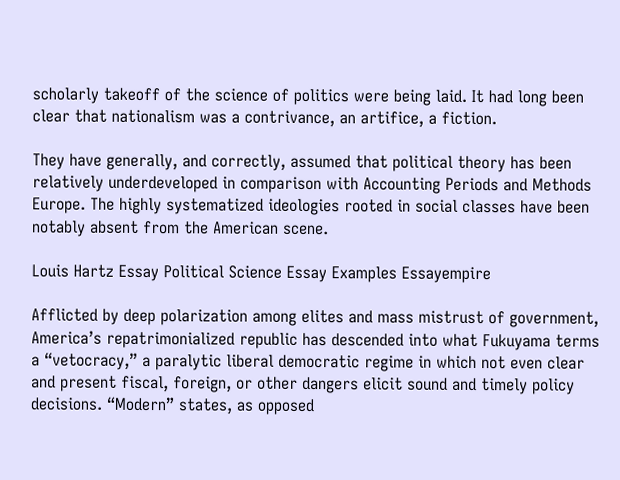scholarly takeoff of the science of politics were being laid. It had long been clear that nationalism was a contrivance, an artifice, a fiction.

They have generally, and correctly, assumed that political theory has been relatively underdeveloped in comparison with Accounting Periods and Methods Europe. The highly systematized ideologies rooted in social classes have been notably absent from the American scene.

Louis Hartz Essay Political Science Essay Examples Essayempire

Afflicted by deep polarization among elites and mass mistrust of government, America’s repatrimonialized republic has descended into what Fukuyama terms a “vetocracy,” a paralytic liberal democratic regime in which not even clear and present fiscal, foreign, or other dangers elicit sound and timely policy decisions. “Modern” states, as opposed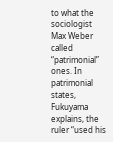to what the sociologist Max Weber called “patrimonial” ones. In patrimonial states, Fukuyama explains, the ruler “used his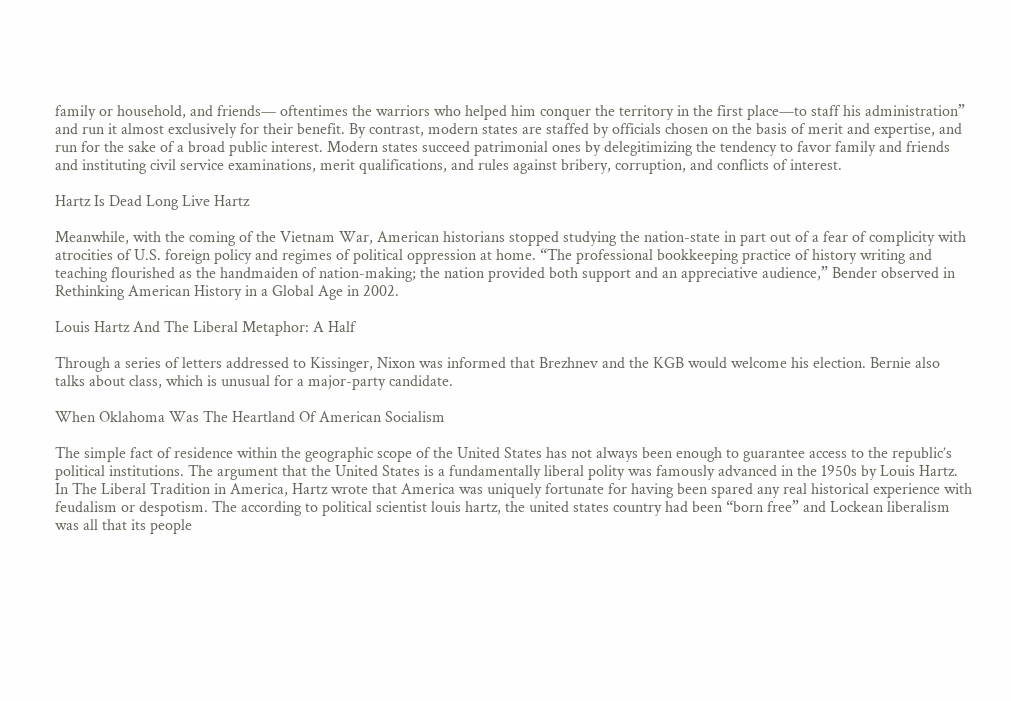family or household, and friends— oftentimes the warriors who helped him conquer the territory in the first place—to staff his administration” and run it almost exclusively for their benefit. By contrast, modern states are staffed by officials chosen on the basis of merit and expertise, and run for the sake of a broad public interest. Modern states succeed patrimonial ones by delegitimizing the tendency to favor family and friends and instituting civil service examinations, merit qualifications, and rules against bribery, corruption, and conflicts of interest.

Hartz Is Dead Long Live Hartz

Meanwhile, with the coming of the Vietnam War, American historians stopped studying the nation-state in part out of a fear of complicity with atrocities of U.S. foreign policy and regimes of political oppression at home. “The professional bookkeeping practice of history writing and teaching flourished as the handmaiden of nation-making; the nation provided both support and an appreciative audience,” Bender observed in Rethinking American History in a Global Age in 2002.

Louis Hartz And The Liberal Metaphor: A Half

Through a series of letters addressed to Kissinger, Nixon was informed that Brezhnev and the KGB would welcome his election. Bernie also talks about class, which is unusual for a major-party candidate.

When Oklahoma Was The Heartland Of American Socialism

The simple fact of residence within the geographic scope of the United States has not always been enough to guarantee access to the republic’s political institutions. The argument that the United States is a fundamentally liberal polity was famously advanced in the 1950s by Louis Hartz. In The Liberal Tradition in America, Hartz wrote that America was uniquely fortunate for having been spared any real historical experience with feudalism or despotism. The according to political scientist louis hartz, the united states country had been “born free” and Lockean liberalism was all that its people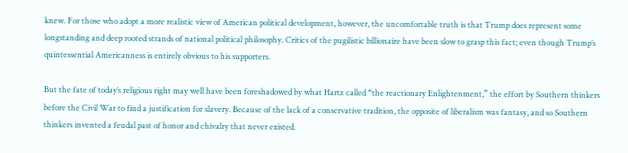knew. For those who adopt a more realistic view of American political development, however, the uncomfortable truth is that Trump does represent some longstanding and deep rooted strands of national political philosophy. Critics of the pugilistic billionaire have been slow to grasp this fact; even though Trump’s quintessential Americanness is entirely obvious to his supporters.

But the fate of today’s religious right may well have been foreshadowed by what Hartz called “the reactionary Enlightenment,” the effort by Southern thinkers before the Civil War to find a justification for slavery. Because of the lack of a conservative tradition, the opposite of liberalism was fantasy, and so Southern thinkers invented a feudal past of honor and chivalry that never existed.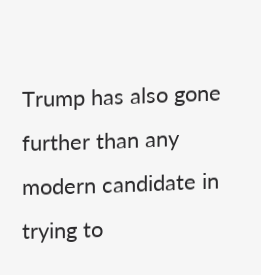Trump has also gone further than any modern candidate in trying to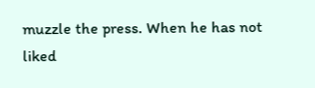muzzle the press. When he has not liked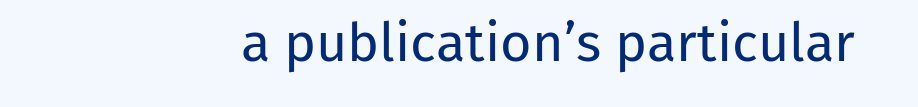a publication’s particular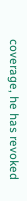coverage, he has revoked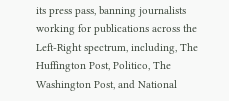its press pass, banning journalists working for publications across the Left-Right spectrum, including, The Huffington Post, Politico, The Washington Post, and National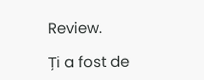Review.

Ți a fost de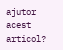ajutor acest articol?